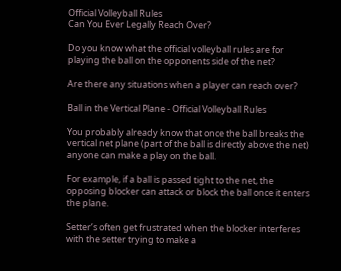Official Volleyball Rules
Can You Ever Legally Reach Over?

Do you know what the official volleyball rules are for playing the ball on the opponents side of the net?

Are there any situations when a player can reach over?

Ball in the Vertical Plane - Official Volleyball Rules

You probably already know that once the ball breaks the vertical net plane (part of the ball is directly above the net) anyone can make a play on the ball.

For example, if a ball is passed tight to the net, the opposing blocker can attack or block the ball once it enters the plane.

Setter’s often get frustrated when the blocker interferes with the setter trying to make a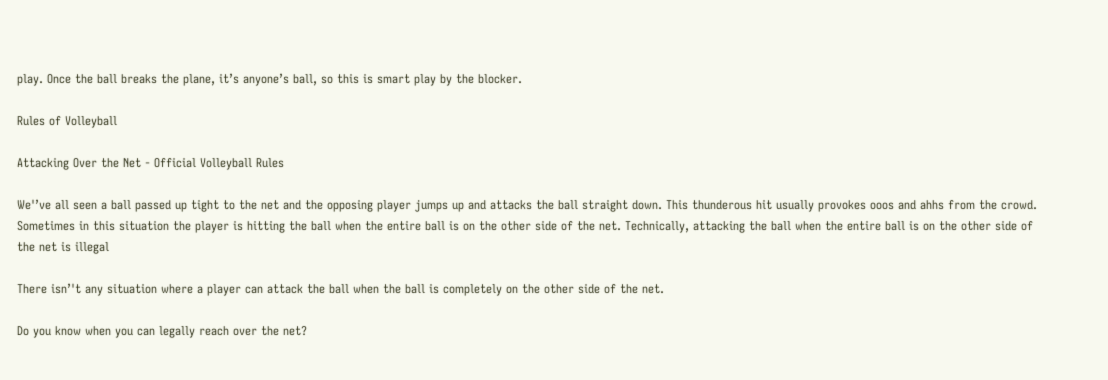play. Once the ball breaks the plane, it’s anyone’s ball, so this is smart play by the blocker.

Rules of Volleyball

Attacking Over the Net - Official Volleyball Rules

We'’ve all seen a ball passed up tight to the net and the opposing player jumps up and attacks the ball straight down. This thunderous hit usually provokes ooos and ahhs from the crowd. Sometimes in this situation the player is hitting the ball when the entire ball is on the other side of the net. Technically, attacking the ball when the entire ball is on the other side of the net is illegal

There isn’'t any situation where a player can attack the ball when the ball is completely on the other side of the net.

Do you know when you can legally reach over the net?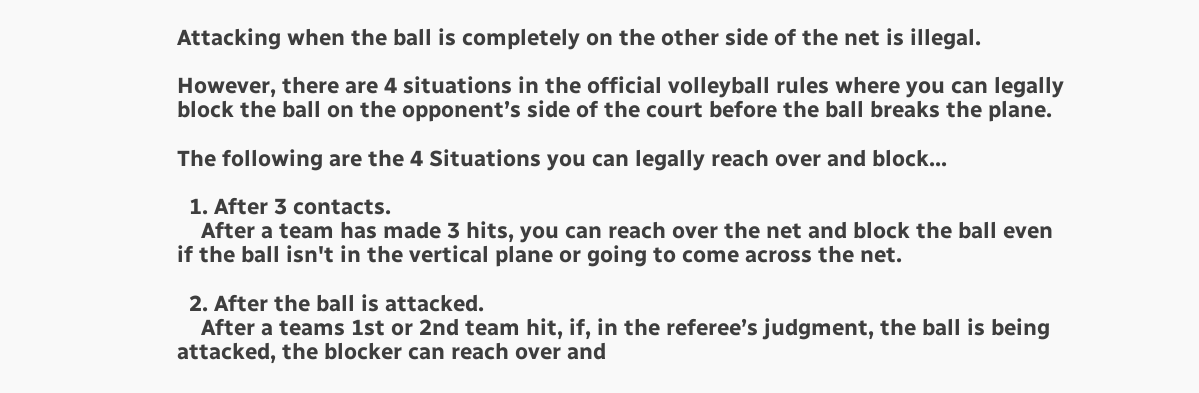Attacking when the ball is completely on the other side of the net is illegal.

However, there are 4 situations in the official volleyball rules where you can legally block the ball on the opponent’s side of the court before the ball breaks the plane.

The following are the 4 Situations you can legally reach over and block...

  1. After 3 contacts.
    After a team has made 3 hits, you can reach over the net and block the ball even if the ball isn't in the vertical plane or going to come across the net.

  2. After the ball is attacked.
    After a teams 1st or 2nd team hit, if, in the referee’s judgment, the ball is being attacked, the blocker can reach over and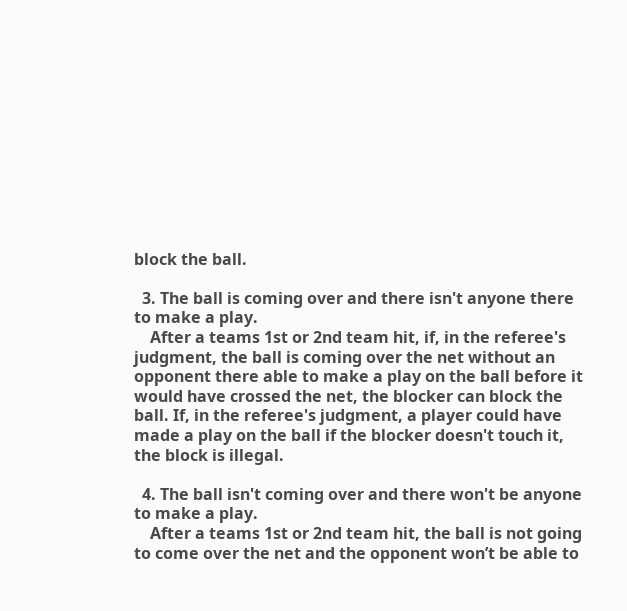block the ball.

  3. The ball is coming over and there isn't anyone there to make a play.
    After a teams 1st or 2nd team hit, if, in the referee's judgment, the ball is coming over the net without an opponent there able to make a play on the ball before it would have crossed the net, the blocker can block the ball. If, in the referee's judgment, a player could have made a play on the ball if the blocker doesn't touch it, the block is illegal.

  4. The ball isn't coming over and there won't be anyone to make a play.
    After a teams 1st or 2nd team hit, the ball is not going to come over the net and the opponent won’t be able to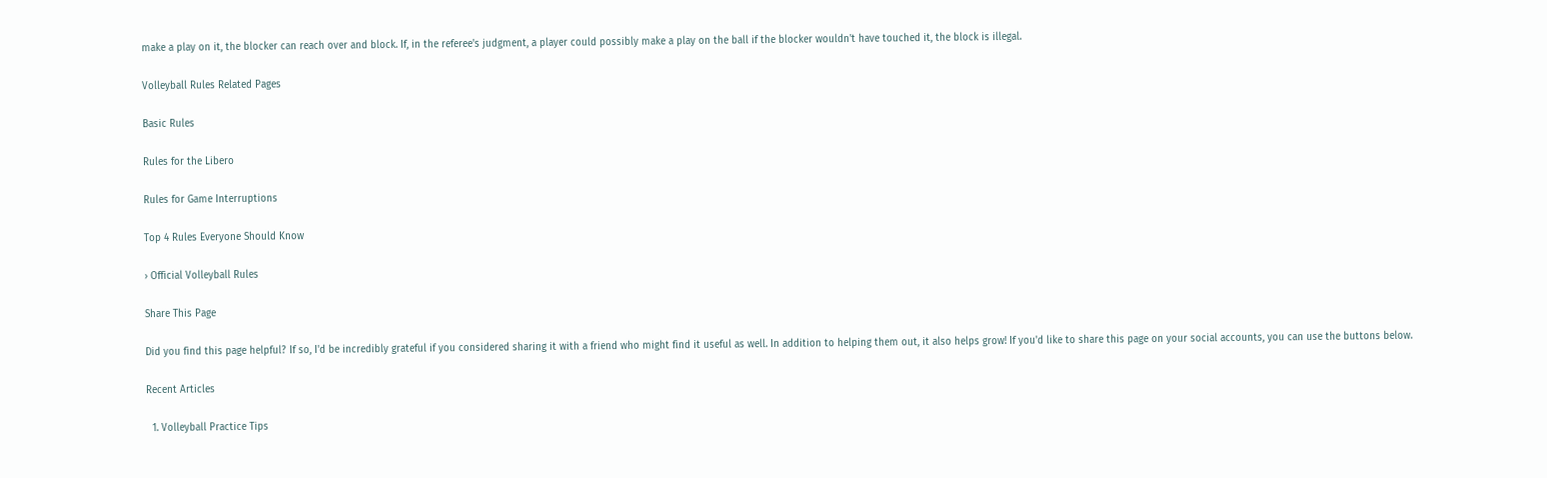make a play on it, the blocker can reach over and block. If, in the referee's judgment, a player could possibly make a play on the ball if the blocker wouldn't have touched it, the block is illegal.

Volleyball Rules Related Pages

Basic Rules

Rules for the Libero

Rules for Game Interruptions

Top 4 Rules Everyone Should Know

› Official Volleyball Rules

Share This Page

Did you find this page helpful? If so, I'd be incredibly grateful if you considered sharing it with a friend who might find it useful as well. In addition to helping them out, it also helps grow! If you'd like to share this page on your social accounts, you can use the buttons below.

Recent Articles

  1. Volleyball Practice Tips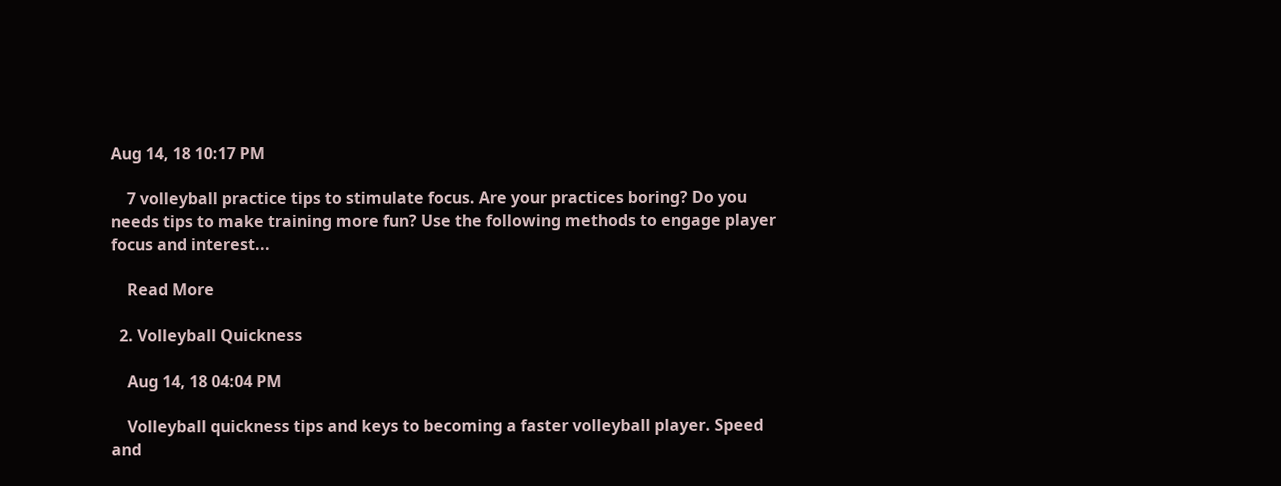Aug 14, 18 10:17 PM

    7 volleyball practice tips to stimulate focus. Are your practices boring? Do you needs tips to make training more fun? Use the following methods to engage player focus and interest...

    Read More

  2. Volleyball Quickness

    Aug 14, 18 04:04 PM

    Volleyball quickness tips and keys to becoming a faster volleyball player. Speed and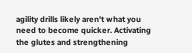agility drills likely aren't what you need to become quicker. Activating the glutes and strengthening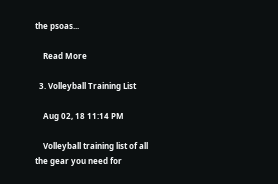the psoas...

    Read More

  3. Volleyball Training List

    Aug 02, 18 11:14 PM

    Volleyball training list of all the gear you need for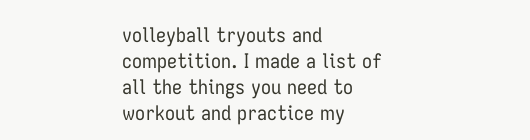volleyball tryouts and competition. I made a list of all the things you need to workout and practice my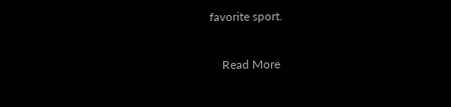favorite sport.

    Read More